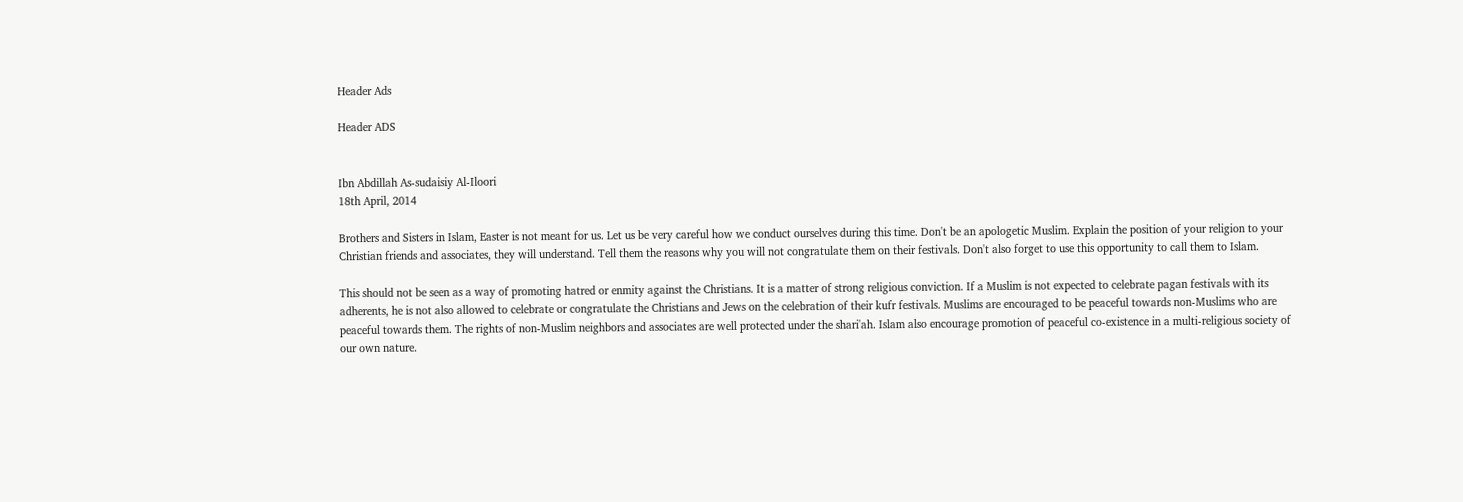Header Ads

Header ADS


Ibn Abdillah As-sudaisiy Al-Iloori
18th April, 2014

Brothers and Sisters in Islam, Easter is not meant for us. Let us be very careful how we conduct ourselves during this time. Don't be an apologetic Muslim. Explain the position of your religion to your Christian friends and associates, they will understand. Tell them the reasons why you will not congratulate them on their festivals. Don't also forget to use this opportunity to call them to Islam.

This should not be seen as a way of promoting hatred or enmity against the Christians. It is a matter of strong religious conviction. If a Muslim is not expected to celebrate pagan festivals with its adherents, he is not also allowed to celebrate or congratulate the Christians and Jews on the celebration of their kufr festivals. Muslims are encouraged to be peaceful towards non-Muslims who are peaceful towards them. The rights of non-Muslim neighbors and associates are well protected under the shari'ah. Islam also encourage promotion of peaceful co-existence in a multi-religious society of our own nature.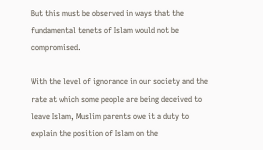But this must be observed in ways that the fundamental tenets of Islam would not be compromised.

With the level of ignorance in our society and the rate at which some people are being deceived to leave Islam, Muslim parents owe it a duty to explain the position of Islam on the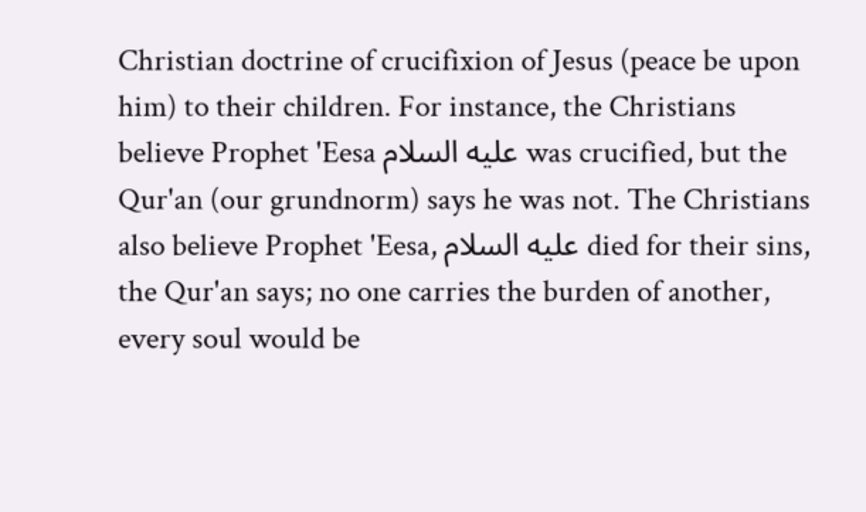Christian doctrine of crucifixion of Jesus (peace be upon him) to their children. For instance, the Christians believe Prophet 'Eesa عليه السلام was crucified, but the Qur'an (our grundnorm) says he was not. The Christians also believe Prophet 'Eesa, عليه السلام died for their sins, the Qur'an says; no one carries the burden of another, every soul would be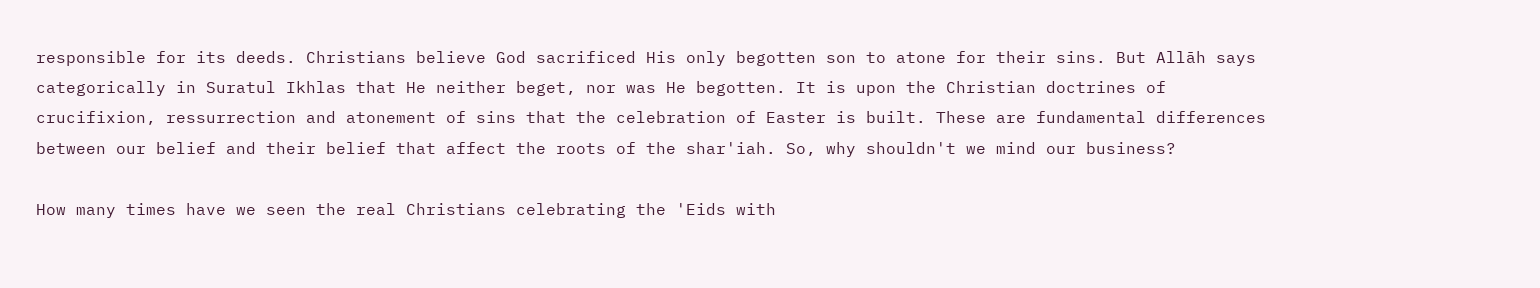responsible for its deeds. Christians believe God sacrificed His only begotten son to atone for their sins. But Allāh says categorically in Suratul Ikhlas that He neither beget, nor was He begotten. It is upon the Christian doctrines of crucifixion, ressurrection and atonement of sins that the celebration of Easter is built. These are fundamental differences between our belief and their belief that affect the roots of the shar'iah. So, why shouldn't we mind our business?

How many times have we seen the real Christians celebrating the 'Eids with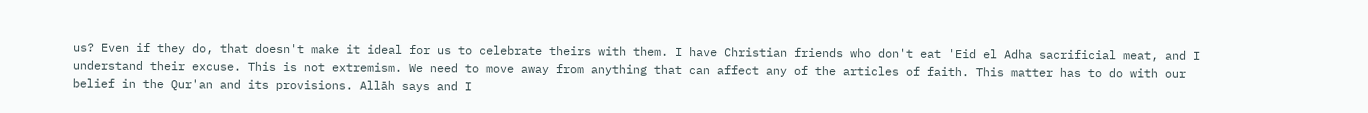us? Even if they do, that doesn't make it ideal for us to celebrate theirs with them. I have Christian friends who don't eat 'Eid el Adha sacrificial meat, and I understand their excuse. This is not extremism. We need to move away from anything that can affect any of the articles of faith. This matter has to do with our belief in the Qur'an and its provisions. Allāh says and I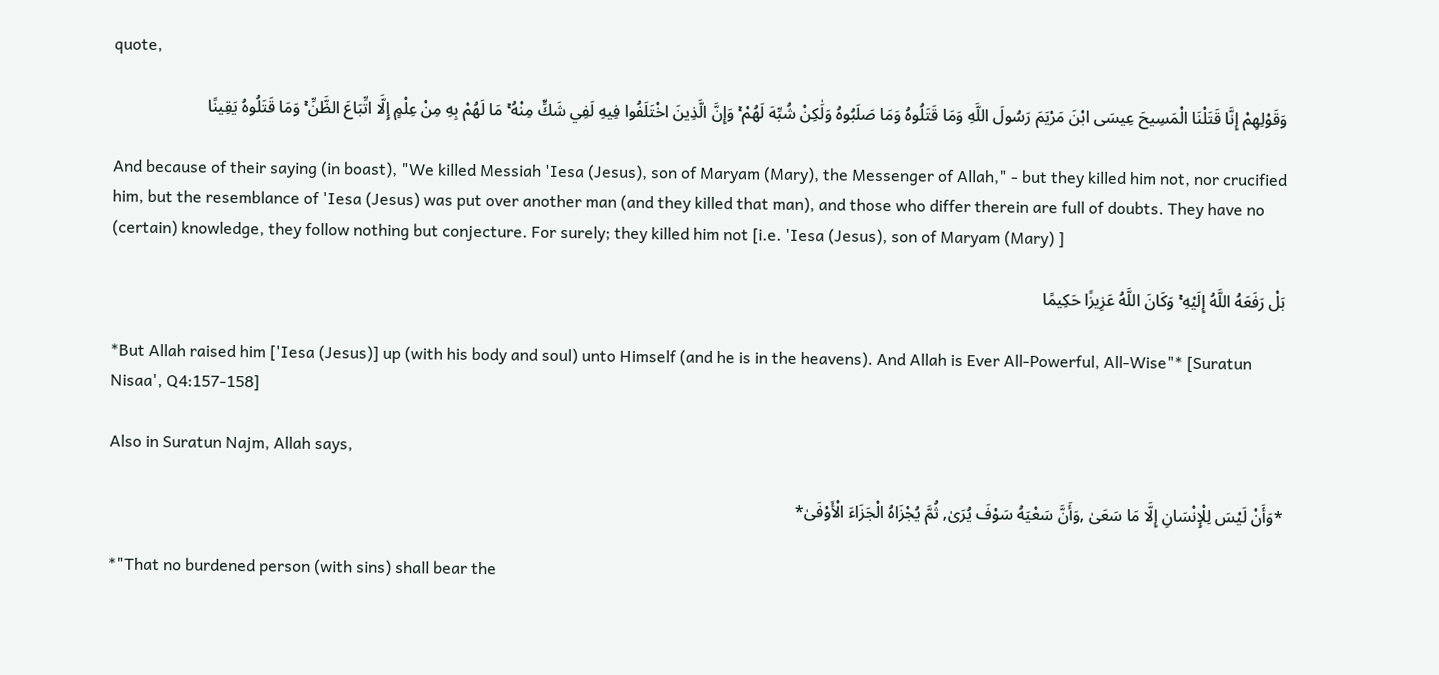quote,

وَقَوْلِهِمْ إِنَّا قَتَلْنَا الْمَسِيحَ عِيسَى ابْنَ مَرْيَمَ رَسُولَ اللَّهِ وَمَا قَتَلُوهُ وَمَا صَلَبُوهُ وَلَٰكِنْ شُبِّهَ لَهُمْ ۚ وَإِنَّ الَّذِينَ اخْتَلَفُوا فِيهِ لَفِي شَكٍّ مِنْهُ ۚ مَا لَهُمْ بِهِ مِنْ عِلْمٍ إِلَّا اتِّبَاعَ الظَّنِّ ۚ وَمَا قَتَلُوهُ يَقِينًا

And because of their saying (in boast), "We killed Messiah 'Iesa (Jesus), son of Maryam (Mary), the Messenger of Allah," - but they killed him not, nor crucified him, but the resemblance of 'Iesa (Jesus) was put over another man (and they killed that man), and those who differ therein are full of doubts. They have no (certain) knowledge, they follow nothing but conjecture. For surely; they killed him not [i.e. 'Iesa (Jesus), son of Maryam (Mary) ]

بَلْ رَفَعَهُ اللَّهُ إِلَيْهِ ۚ وَكَانَ اللَّهُ عَزِيزًا حَكِيمًا

*But Allah raised him ['Iesa (Jesus)] up (with his body and soul) unto Himself (and he is in the heavens). And Allah is Ever All-Powerful, All-Wise"* [Suratun Nisaa', Q4:157-158]

Also in Suratun Najm, Allah says,

*وَأَنْ لَيْسَ لِلْإِنْسَانِ إِلَّا مَا سَعَىٰ ,وَأَنَّ سَعْيَهُ سَوْفَ يُرَىٰ, ثُمَّ يُجْزَاهُ الْجَزَاءَ الْأَوْفَىٰ*

*"That no burdened person (with sins) shall bear the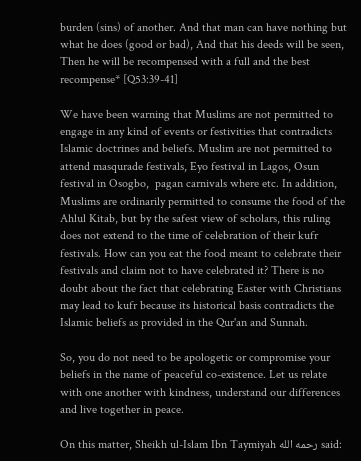burden (sins) of another. And that man can have nothing but what he does (good or bad), And that his deeds will be seen, Then he will be recompensed with a full and the best recompense* [Q53:39-41]

We have been warning that Muslims are not permitted to engage in any kind of events or festivities that contradicts Islamic doctrines and beliefs. Muslim are not permitted to attend masqurade festivals, Eyo festival in Lagos, Osun festival in Osogbo,  pagan carnivals where etc. In addition, Muslims are ordinarily permitted to consume the food of the Ahlul Kitab, but by the safest view of scholars, this ruling does not extend to the time of celebration of their kufr festivals. How can you eat the food meant to celebrate their festivals and claim not to have celebrated it? There is no doubt about the fact that celebrating Easter with Christians may lead to kufr because its historical basis contradicts the Islamic beliefs as provided in the Qur'an and Sunnah.

So, you do not need to be apologetic or compromise your beliefs in the name of peaceful co-existence. Let us relate with one another with kindness, understand our differences and live together in peace.

On this matter, Sheikh ul-Islam Ibn Taymiyah رحمه الله said: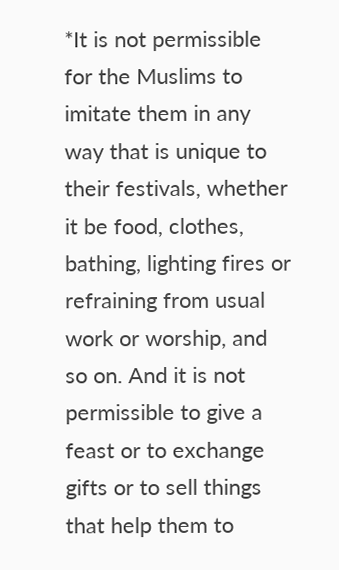*It is not permissible for the Muslims to imitate them in any way that is unique to their festivals, whether it be food, clothes, bathing, lighting fires or refraining from usual work or worship, and so on. And it is not permissible to give a feast or to exchange gifts or to sell things that help them to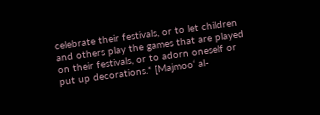celebrate their festivals, or to let children and others play the games that are played on their festivals, or to adorn oneself or put up decorations.* [Majmoo‘ al-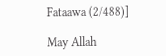Fataawa (2/488)]

May Allah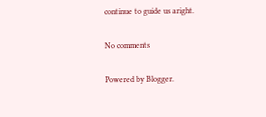continue to guide us aright.

No comments

Powered by Blogger.